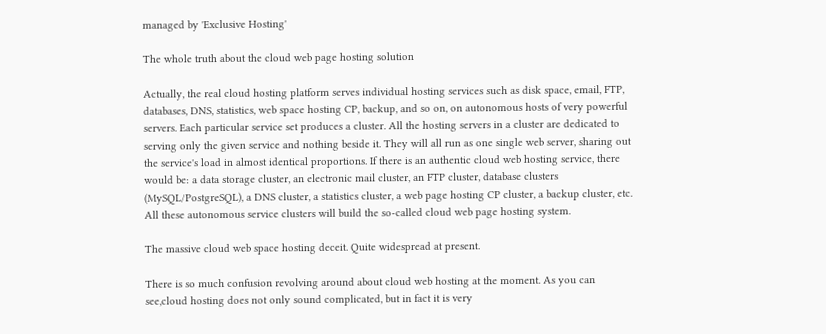managed by 'Exclusive Hosting'

The whole truth about the cloud web page hosting solution

Actually, the real cloud hosting platform serves individual hosting services such as disk space, email, FTP, databases, DNS, statistics, web space hosting CP, backup, and so on, on autonomous hosts of very powerful servers. Each particular service set produces a cluster. All the hosting servers in a cluster are dedicated to serving only the given service and nothing beside it. They will all run as one single web server, sharing out the service's load in almost identical proportions. If there is an authentic cloud web hosting service, there would be: a data storage cluster, an electronic mail cluster, an FTP cluster, database clusters (MySQL/PostgreSQL), a DNS cluster, a statistics cluster, a web page hosting CP cluster, a backup cluster, etc. All these autonomous service clusters will build the so-called cloud web page hosting system.

The massive cloud web space hosting deceit. Quite widespread at present.

There is so much confusion revolving around about cloud web hosting at the moment. As you can see,cloud hosting does not only sound complicated, but in fact it is very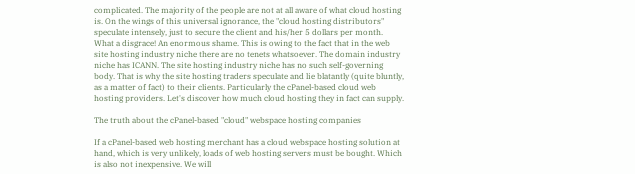complicated. The majority of the people are not at all aware of what cloud hosting is. On the wings of this universal ignorance, the "cloud hosting distributors" speculate intensely, just to secure the client and his/her 5 dollars per month. What a disgrace! An enormous shame. This is owing to the fact that in the web site hosting industry niche there are no tenets whatsoever. The domain industry niche has ICANN. The site hosting industry niche has no such self-governing body. That is why the site hosting traders speculate and lie blatantly (quite bluntly, as a matter of fact) to their clients. Particularly the cPanel-based cloud web hosting providers. Let's discover how much cloud hosting they in fact can supply.

The truth about the cPanel-based "cloud" webspace hosting companies

If a cPanel-based web hosting merchant has a cloud webspace hosting solution at hand, which is very unlikely, loads of web hosting servers must be bought. Which is also not inexpensive. We will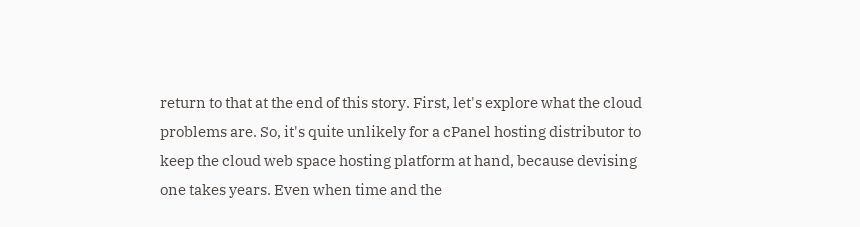return to that at the end of this story. First, let's explore what the cloud problems are. So, it's quite unlikely for a cPanel hosting distributor to keep the cloud web space hosting platform at hand, because devising one takes years. Even when time and the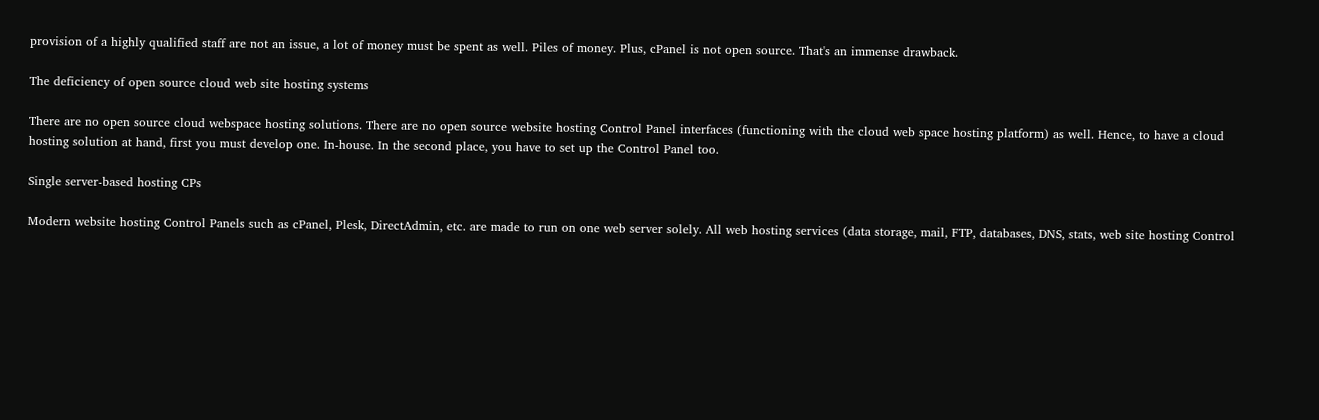provision of a highly qualified staff are not an issue, a lot of money must be spent as well. Piles of money. Plus, cPanel is not open source. That's an immense drawback.

The deficiency of open source cloud web site hosting systems

There are no open source cloud webspace hosting solutions. There are no open source website hosting Control Panel interfaces (functioning with the cloud web space hosting platform) as well. Hence, to have a cloud hosting solution at hand, first you must develop one. In-house. In the second place, you have to set up the Control Panel too.

Single server-based hosting CPs

Modern website hosting Control Panels such as cPanel, Plesk, DirectAdmin, etc. are made to run on one web server solely. All web hosting services (data storage, mail, FTP, databases, DNS, stats, web site hosting Control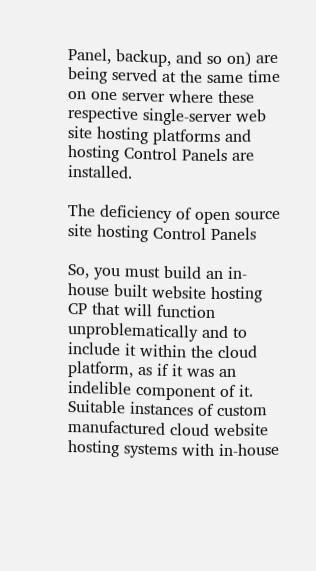Panel, backup, and so on) are being served at the same time on one server where these respective single-server web site hosting platforms and hosting Control Panels are installed.

The deficiency of open source site hosting Control Panels

So, you must build an in-house built website hosting CP that will function unproblematically and to include it within the cloud platform, as if it was an indelible component of it. Suitable instances of custom manufactured cloud website hosting systems with in-house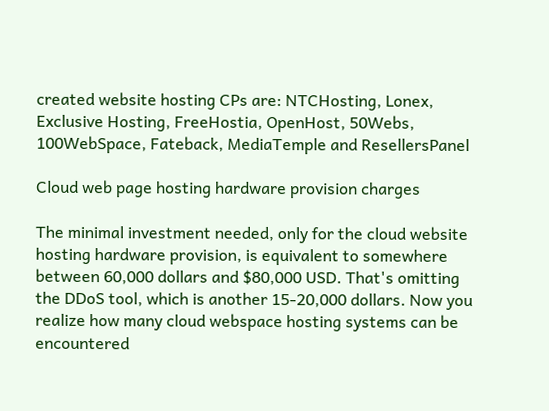created website hosting CPs are: NTCHosting, Lonex, Exclusive Hosting, FreeHostia, OpenHost, 50Webs, 100WebSpace, Fateback, MediaTemple and ResellersPanel

Cloud web page hosting hardware provision charges

The minimal investment needed, only for the cloud website hosting hardware provision, is equivalent to somewhere between 60,000 dollars and $80,000 USD. That's omitting the DDoS tool, which is another 15-20,000 dollars. Now you realize how many cloud webspace hosting systems can be encountered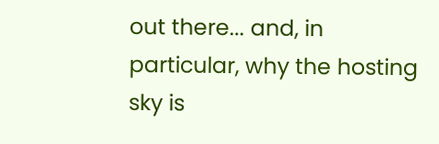out there... and, in particular, why the hosting sky is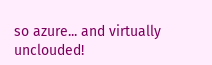so azure... and virtually unclouded!